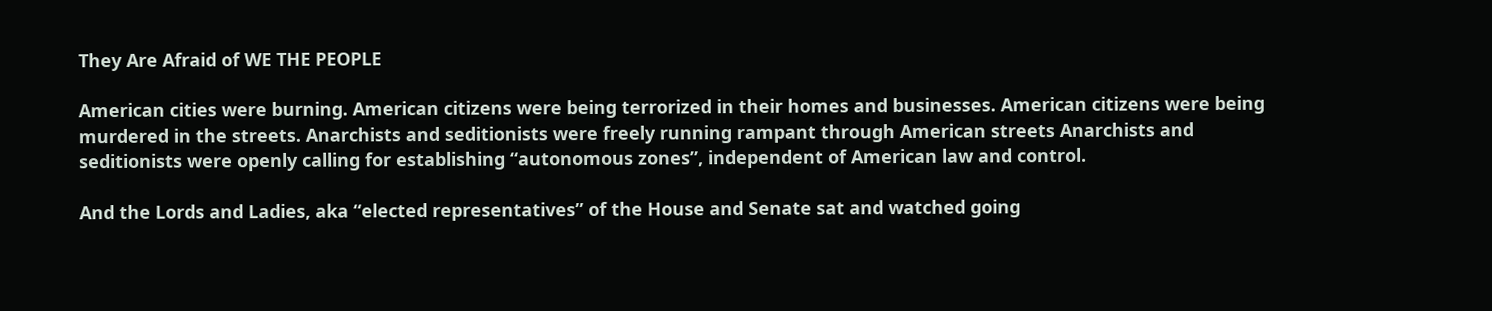They Are Afraid of WE THE PEOPLE

American cities were burning. American citizens were being terrorized in their homes and businesses. American citizens were being murdered in the streets. Anarchists and seditionists were freely running rampant through American streets Anarchists and seditionists were openly calling for establishing “autonomous zones”, independent of American law and control.

And the Lords and Ladies, aka “elected representatives” of the House and Senate sat and watched going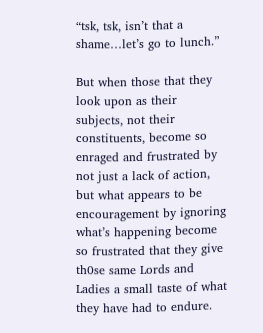“tsk, tsk, isn’t that a shame…let’s go to lunch.”

But when those that they look upon as their subjects, not their constituents, become so enraged and frustrated by not just a lack of action, but what appears to be encouragement by ignoring what’s happening become so frustrated that they give th0se same Lords and Ladies a small taste of what they have had to endure.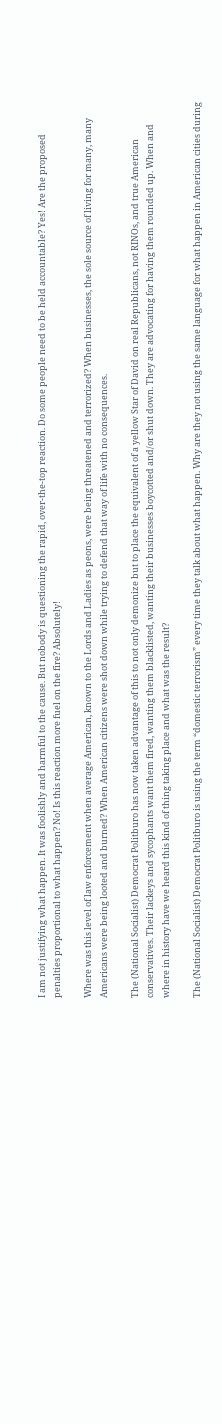I am not justifying what happen. It was foolishly and harmful to the cause. But nobody is questioning the rapid, over-the-top reaction. Do some people need to be held accountable? Yes! Are the proposed penalties proportional to what happen? No! Is this reaction more fuel on the fire? Absolutely!

Where was this level of law enforcement when average American, known to the Lords and Ladies as peons, were being threatened and terrorized? When businesses, the sole source of living for many, many Americans were being looted and burned? When American citizens were shot down while trying to defend that way of life with no consequences.

The (National Socialist) Democrat Politburo has now taken advantage of this to not only demonize but to place the equivalent of a yellow Star of David on real Republicans, not RINOs, and true American conservatives. Their lackeys and sycophants want them fired, wanting them blacklisted, wanting their businesses boycotted and/or shut down. They are advocating for having them rounded up. When and where in history have we heard this kind of thing taking place and what was the result?

The (National Socialist) Democrat Politburo is using the term “domestic terrorism” every time they talk about what happen. Why are they not using the same language for what happen in American cities during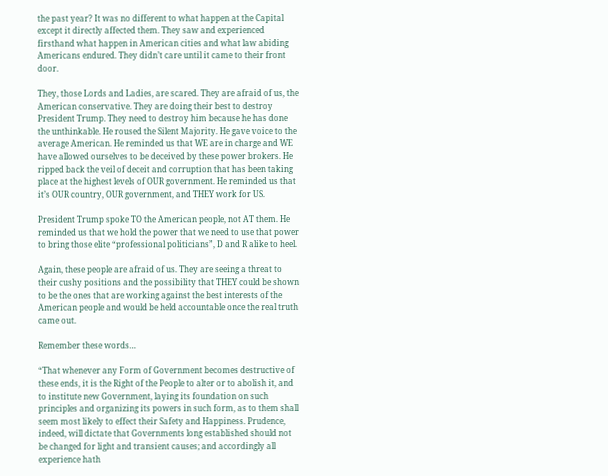the past year? It was no different to what happen at the Capital except it directly affected them. They saw and experienced firsthand what happen in American cities and what law abiding Americans endured. They didn’t care until it came to their front door.

They, those Lords and Ladies, are scared. They are afraid of us, the American conservative. They are doing their best to destroy President Trump. They need to destroy him because he has done the unthinkable. He roused the Silent Majority. He gave voice to the average American. He reminded us that WE are in charge and WE have allowed ourselves to be deceived by these power brokers. He ripped back the veil of deceit and corruption that has been taking place at the highest levels of OUR government. He reminded us that it’s OUR country, OUR government, and THEY work for US.

President Trump spoke TO the American people, not AT them. He reminded us that we hold the power that we need to use that power to bring those elite “professional politicians”, D and R alike to heel.

Again, these people are afraid of us. They are seeing a threat to their cushy positions and the possibility that THEY could be shown to be the ones that are working against the best interests of the American people and would be held accountable once the real truth came out.

Remember these words…

“That whenever any Form of Government becomes destructive of these ends, it is the Right of the People to alter or to abolish it, and to institute new Government, laying its foundation on such principles and organizing its powers in such form, as to them shall seem most likely to effect their Safety and Happiness. Prudence, indeed, will dictate that Governments long established should not be changed for light and transient causes; and accordingly all experience hath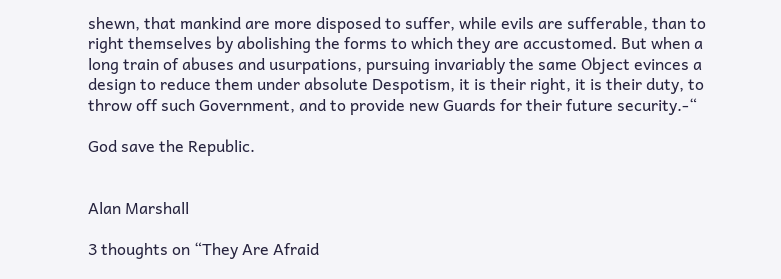shewn, that mankind are more disposed to suffer, while evils are sufferable, than to right themselves by abolishing the forms to which they are accustomed. But when a long train of abuses and usurpations, pursuing invariably the same Object evinces a design to reduce them under absolute Despotism, it is their right, it is their duty, to throw off such Government, and to provide new Guards for their future security.-“

God save the Republic.


Alan Marshall

3 thoughts on “They Are Afraid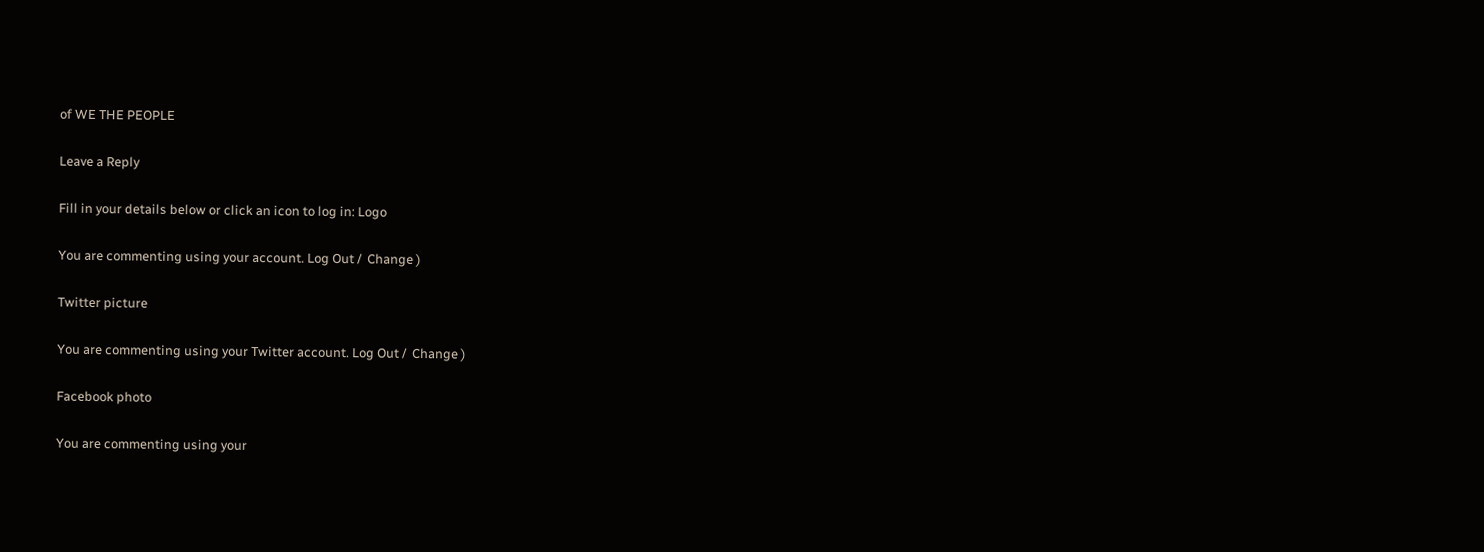of WE THE PEOPLE

Leave a Reply

Fill in your details below or click an icon to log in: Logo

You are commenting using your account. Log Out /  Change )

Twitter picture

You are commenting using your Twitter account. Log Out /  Change )

Facebook photo

You are commenting using your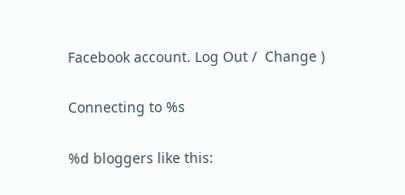Facebook account. Log Out /  Change )

Connecting to %s

%d bloggers like this: